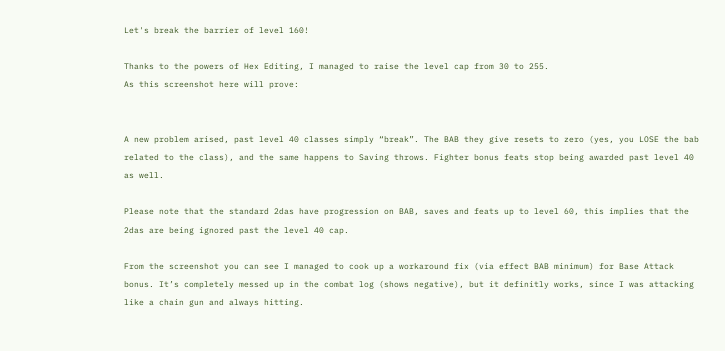Let's break the barrier of level 160!

Thanks to the powers of Hex Editing, I managed to raise the level cap from 30 to 255.
As this screenshot here will prove:


A new problem arised, past level 40 classes simply “break”. The BAB they give resets to zero (yes, you LOSE the bab related to the class), and the same happens to Saving throws. Fighter bonus feats stop being awarded past level 40 as well.

Please note that the standard 2das have progression on BAB, saves and feats up to level 60, this implies that the 2das are being ignored past the level 40 cap.

From the screenshot you can see I managed to cook up a workaround fix (via effect BAB minimum) for Base Attack bonus. It’s completely messed up in the combat log (shows negative), but it definitly works, since I was attacking like a chain gun and always hitting.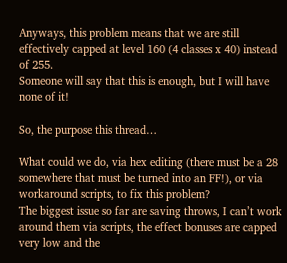Anyways, this problem means that we are still effectively capped at level 160 (4 classes x 40) instead of 255.
Someone will say that this is enough, but I will have none of it!

So, the purpose this thread…

What could we do, via hex editing (there must be a 28 somewhere that must be turned into an FF!), or via workaround scripts, to fix this problem?
The biggest issue so far are saving throws, I can’t work around them via scripts, the effect bonuses are capped very low and the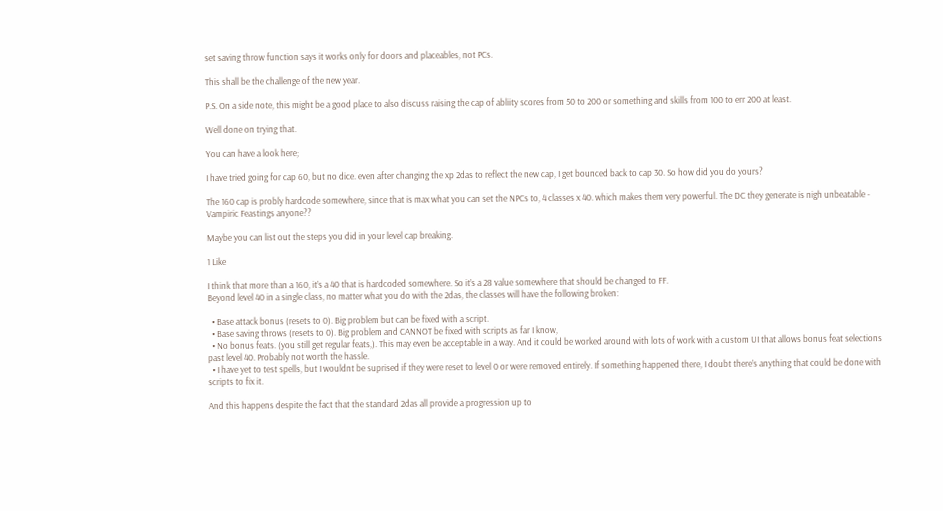set saving throw function says it works only for doors and placeables, not PCs.

This shall be the challenge of the new year.

P.S. On a side note, this might be a good place to also discuss raising the cap of abliity scores from 50 to 200 or something and skills from 100 to err 200 at least.

Well done on trying that.

You can have a look here;

I have tried going for cap 60, but no dice. even after changing the xp 2das to reflect the new cap, I get bounced back to cap 30. So how did you do yours?

The 160 cap is probly hardcode somewhere, since that is max what you can set the NPCs to, 4 classes x 40. which makes them very powerful. The DC they generate is nigh unbeatable - Vampiric Feastings anyone??

Maybe you can list out the steps you did in your level cap breaking.

1 Like

I think that more than a 160, it’s a 40 that is hardcoded somewhere. So it’s a 28 value somewhere that should be changed to FF.
Beyond level 40 in a single class, no matter what you do with the 2das, the classes will have the following broken:

  • Base attack bonus (resets to 0). Big problem but can be fixed with a script.
  • Base saving throws (resets to 0). Big problem and CANNOT be fixed with scripts as far I know,
  • No bonus feats. (you still get regular feats,). This may even be acceptable in a way. And it could be worked around with lots of work with a custom UI that allows bonus feat selections past level 40. Probably not worth the hassle.
  • I have yet to test spells, but I wouldnt be suprised if they were reset to level 0 or were removed entirely. If something happened there, I doubt there’s anything that could be done with scripts to fix it.

And this happens despite the fact that the standard 2das all provide a progression up to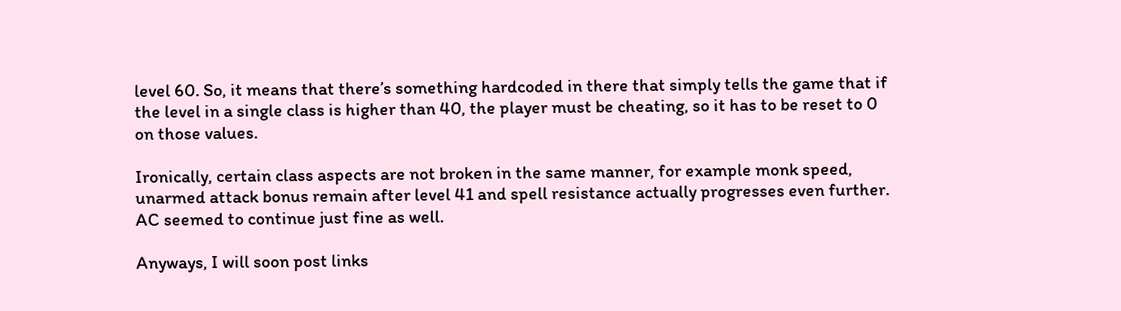level 60. So, it means that there’s something hardcoded in there that simply tells the game that if the level in a single class is higher than 40, the player must be cheating, so it has to be reset to 0 on those values.

Ironically, certain class aspects are not broken in the same manner, for example monk speed, unarmed attack bonus remain after level 41 and spell resistance actually progresses even further. AC seemed to continue just fine as well.

Anyways, I will soon post links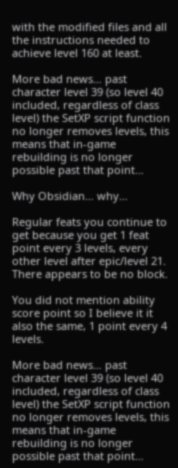with the modified files and all the instructions needed to achieve level 160 at least.

More bad news… past character level 39 (so level 40 included, regardless of class level) the SetXP script function no longer removes levels, this means that in-game rebuilding is no longer possible past that point…

Why Obsidian… why…

Regular feats you continue to get because you get 1 feat point every 3 levels, every other level after epic/level 21. There appears to be no block.

You did not mention ability score point so I believe it it also the same, 1 point every 4 levels.

More bad news… past character level 39 (so level 40 included, regardless of class level) the SetXP script function no longer removes levels, this means that in-game rebuilding is no longer possible past that point…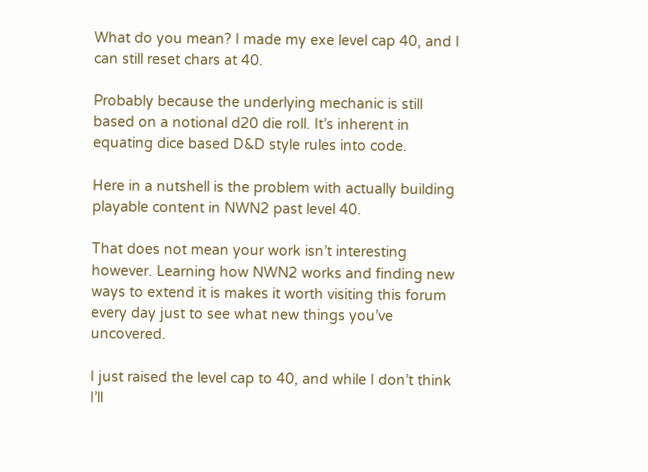What do you mean? I made my exe level cap 40, and I can still reset chars at 40.

Probably because the underlying mechanic is still based on a notional d20 die roll. It’s inherent in equating dice based D&D style rules into code.

Here in a nutshell is the problem with actually building playable content in NWN2 past level 40.

That does not mean your work isn’t interesting however. Learning how NWN2 works and finding new ways to extend it is makes it worth visiting this forum every day just to see what new things you’ve uncovered.

I just raised the level cap to 40, and while I don’t think I’ll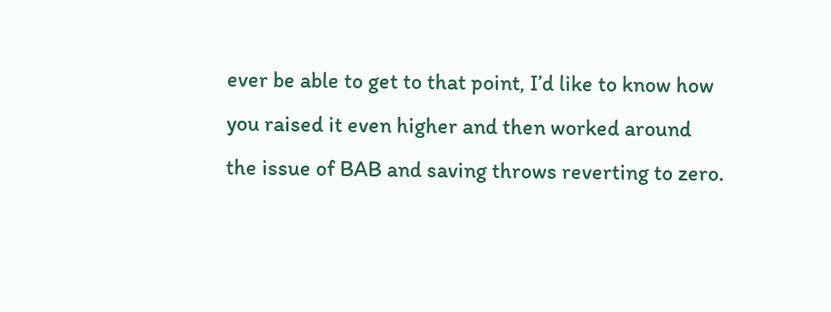ever be able to get to that point, I’d like to know how you raised it even higher and then worked around the issue of BAB and saving throws reverting to zero.